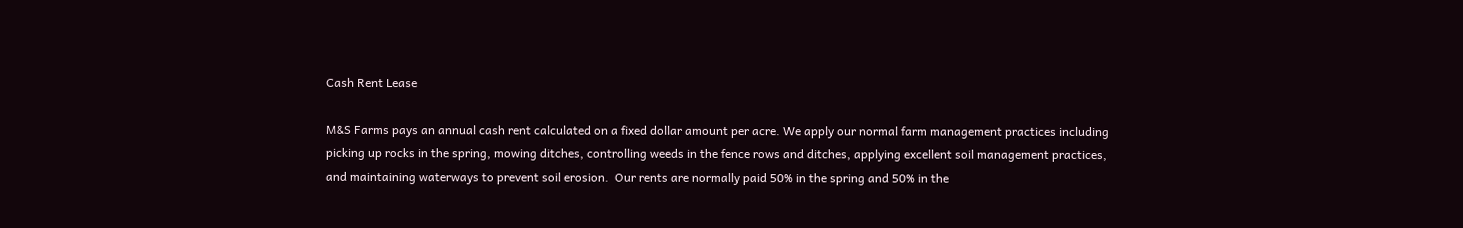Cash Rent Lease

M&S Farms pays an annual cash rent calculated on a fixed dollar amount per acre. We apply our normal farm management practices including picking up rocks in the spring, mowing ditches, controlling weeds in the fence rows and ditches, applying excellent soil management practices, and maintaining waterways to prevent soil erosion.  Our rents are normally paid 50% in the spring and 50% in the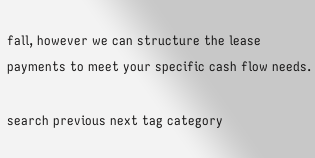fall, however we can structure the lease payments to meet your specific cash flow needs.

search previous next tag category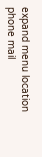expand menu location phone mail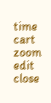time cart zoom edit close